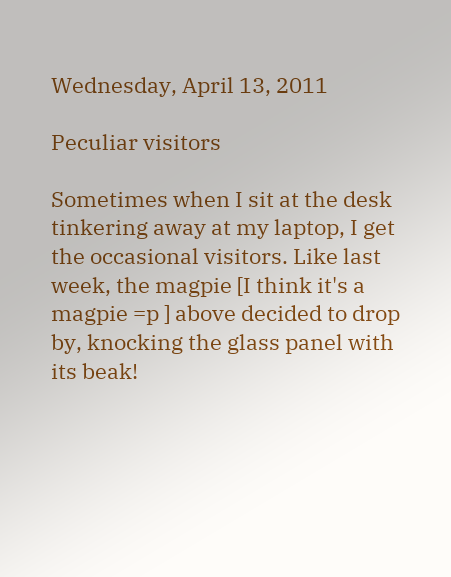Wednesday, April 13, 2011

Peculiar visitors

Sometimes when I sit at the desk tinkering away at my laptop, I get the occasional visitors. Like last week, the magpie [I think it's a magpie =p ] above decided to drop by, knocking the glass panel with its beak!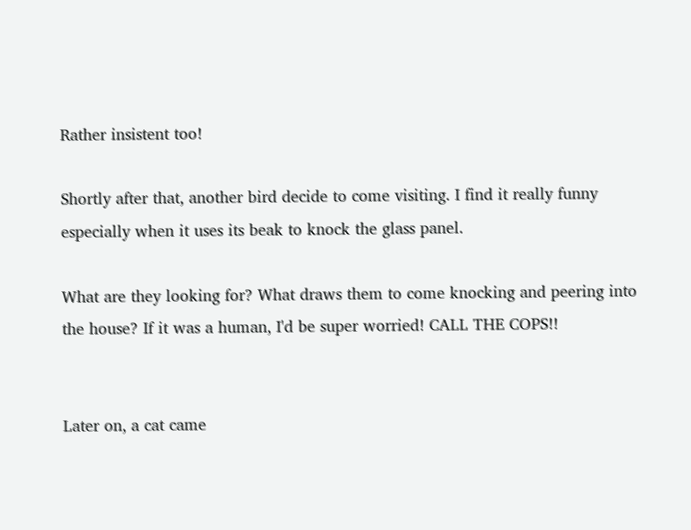Rather insistent too!

Shortly after that, another bird decide to come visiting. I find it really funny especially when it uses its beak to knock the glass panel.

What are they looking for? What draws them to come knocking and peering into the house? If it was a human, I'd be super worried! CALL THE COPS!!


Later on, a cat came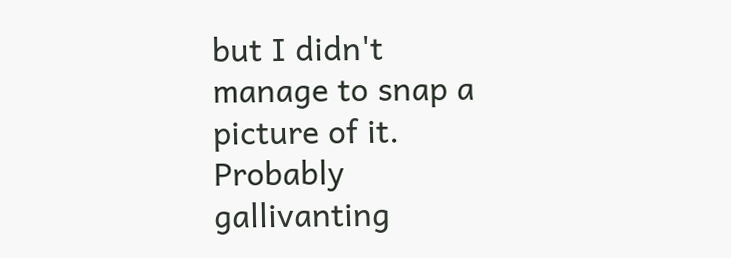but I didn't manage to snap a picture of it. Probably gallivanting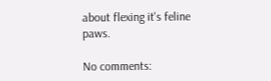about flexing it's feline paws.

No comments: